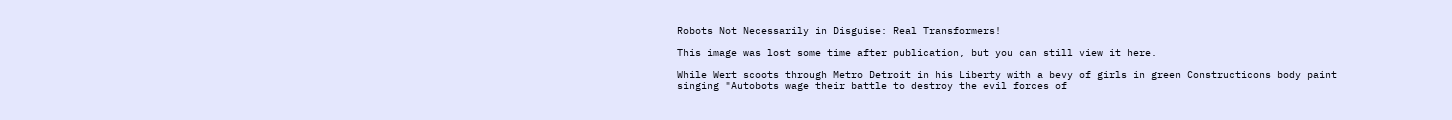Robots Not Necessarily in Disguise: Real Transformers!

This image was lost some time after publication, but you can still view it here.

While Wert scoots through Metro Detroit in his Liberty with a bevy of girls in green Constructicons body paint singing "Autobots wage their battle to destroy the evil forces of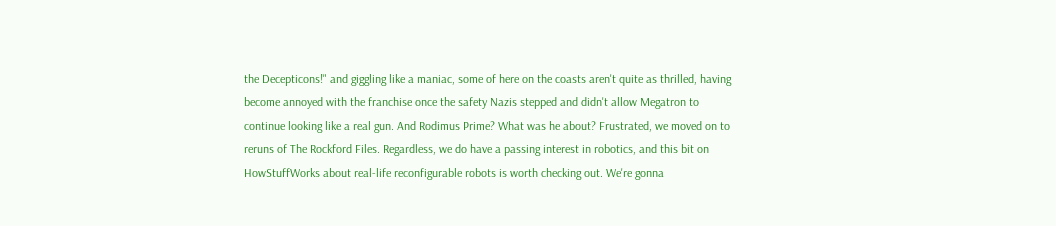the Decepticons!" and giggling like a maniac, some of here on the coasts aren't quite as thrilled, having become annoyed with the franchise once the safety Nazis stepped and didn't allow Megatron to continue looking like a real gun. And Rodimus Prime? What was he about? Frustrated, we moved on to reruns of The Rockford Files. Regardless, we do have a passing interest in robotics, and this bit on HowStuffWorks about real-life reconfigurable robots is worth checking out. We're gonna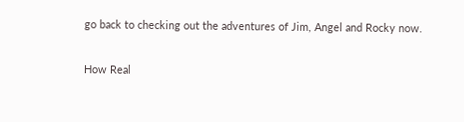go back to checking out the adventures of Jim, Angel and Rocky now.

How Real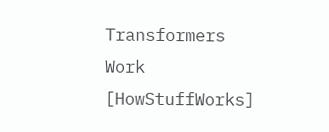Transformers Work [HowStuffWorks]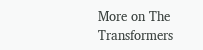More on The Transformers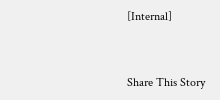[Internal]


Share This Story